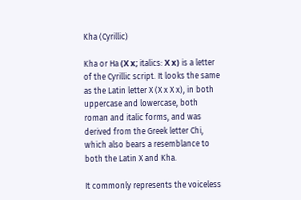Kha (Cyrillic)

Kha or Ha (Х х; italics: Х х) is a letter of the Cyrillic script. It looks the same as the Latin letter X (X x X x), in both uppercase and lowercase, both roman and italic forms, and was derived from the Greek letter Chi, which also bears a resemblance to both the Latin X and Kha.

It commonly represents the voiceless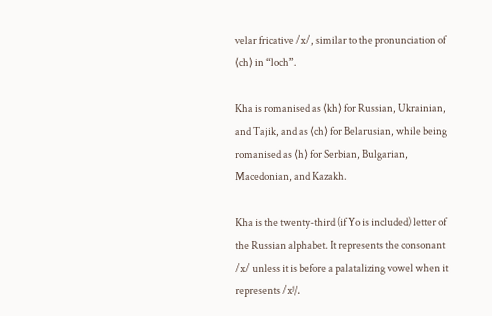velar fricative /x/, similar to the pronunciation of ⟨ch⟩ in “loch”.

Kha is romanised as ⟨kh⟩ for Russian, Ukrainian, and Tajik, and as ⟨ch⟩ for Belarusian, while being romanised as ⟨h⟩ for Serbian, Bulgarian, Macedonian, and Kazakh.

Kha is the twenty-third (if Yo is included) letter of the Russian alphabet. It represents the consonant /x/ unless it is before a palatalizing vowel when it represents /xʲ/.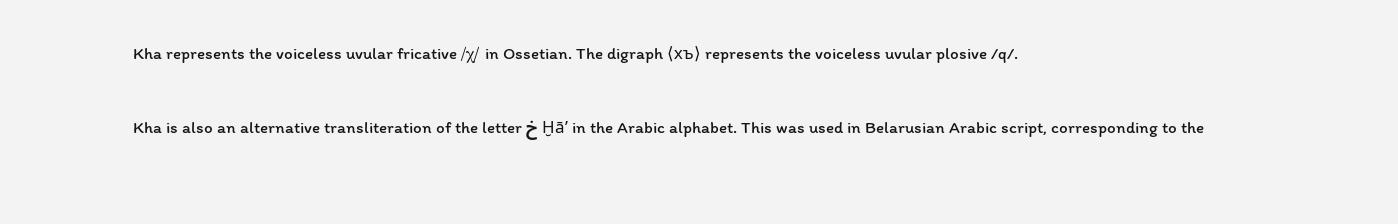Kha represents the voiceless uvular fricative /χ/ in Ossetian. The digraph ⟨хъ⟩ represents the voiceless uvular plosive /q/.

Kha is also an alternative transliteration of the letter خ Ḫāʼ in the Arabic alphabet. This was used in Belarusian Arabic script, corresponding to the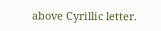above Cyrillic letter.